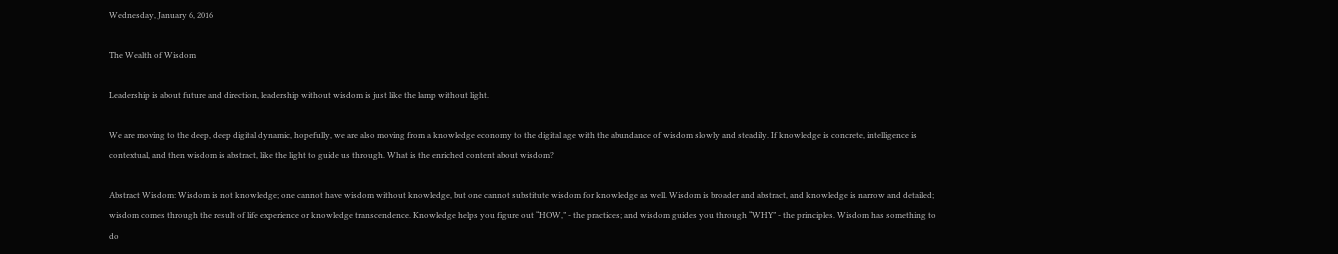Wednesday, January 6, 2016

The Wealth of Wisdom

Leadership is about future and direction, leadership without wisdom is just like the lamp without light.

We are moving to the deep, deep digital dynamic, hopefully, we are also moving from a knowledge economy to the digital age with the abundance of wisdom slowly and steadily. If knowledge is concrete, intelligence is contextual, and then wisdom is abstract, like the light to guide us through. What is the enriched content about wisdom?

Abstract Wisdom: Wisdom is not knowledge; one cannot have wisdom without knowledge, but one cannot substitute wisdom for knowledge as well. Wisdom is broader and abstract, and knowledge is narrow and detailed; wisdom comes through the result of life experience or knowledge transcendence. Knowledge helps you figure out “HOW,” - the practices; and wisdom guides you through “WHY” - the principles. Wisdom has something to do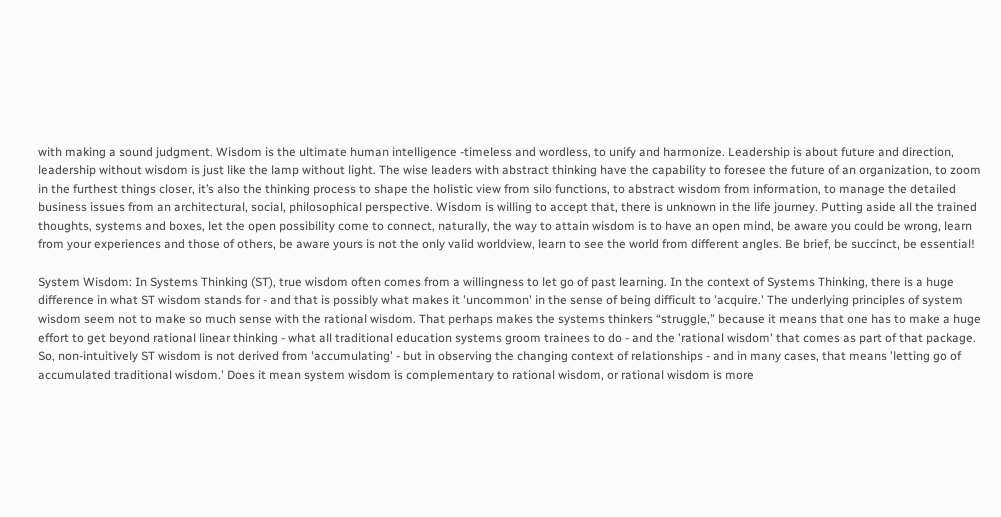with making a sound judgment. Wisdom is the ultimate human intelligence -timeless and wordless, to unify and harmonize. Leadership is about future and direction, leadership without wisdom is just like the lamp without light. The wise leaders with abstract thinking have the capability to foresee the future of an organization, to zoom in the furthest things closer, it’s also the thinking process to shape the holistic view from silo functions, to abstract wisdom from information, to manage the detailed business issues from an architectural, social, philosophical perspective. Wisdom is willing to accept that, there is unknown in the life journey. Putting aside all the trained thoughts, systems and boxes, let the open possibility come to connect, naturally, the way to attain wisdom is to have an open mind, be aware you could be wrong, learn from your experiences and those of others, be aware yours is not the only valid worldview, learn to see the world from different angles. Be brief, be succinct, be essential!

System Wisdom: In Systems Thinking (ST), true wisdom often comes from a willingness to let go of past learning. In the context of Systems Thinking, there is a huge difference in what ST wisdom stands for - and that is possibly what makes it 'uncommon' in the sense of being difficult to 'acquire.' The underlying principles of system wisdom seem not to make so much sense with the rational wisdom. That perhaps makes the systems thinkers “struggle,” because it means that one has to make a huge effort to get beyond rational linear thinking - what all traditional education systems groom trainees to do - and the 'rational wisdom' that comes as part of that package. So, non-intuitively ST wisdom is not derived from 'accumulating' - but in observing the changing context of relationships - and in many cases, that means 'letting go of accumulated traditional wisdom.' Does it mean system wisdom is complementary to rational wisdom, or rational wisdom is more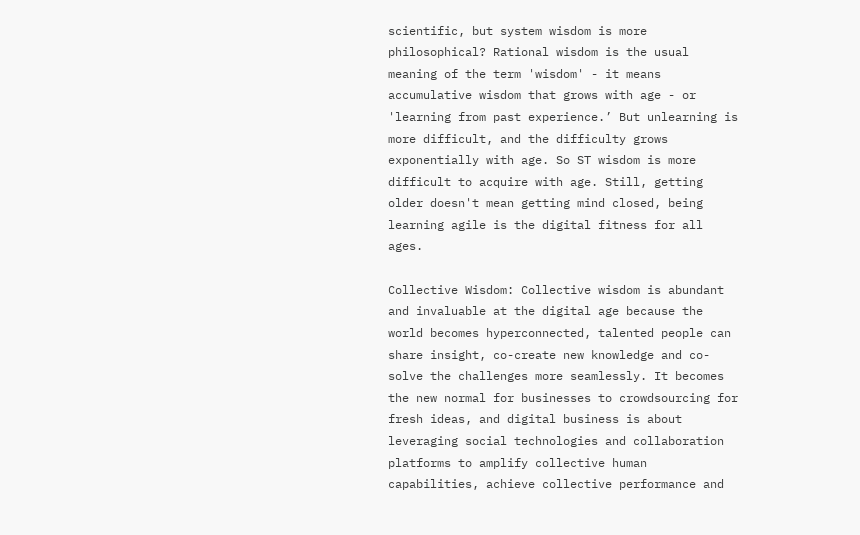scientific, but system wisdom is more philosophical? Rational wisdom is the usual meaning of the term 'wisdom' - it means accumulative wisdom that grows with age - or 'learning from past experience.’ But unlearning is more difficult, and the difficulty grows exponentially with age. So ST wisdom is more difficult to acquire with age. Still, getting older doesn't mean getting mind closed, being learning agile is the digital fitness for all ages.

Collective Wisdom: Collective wisdom is abundant and invaluable at the digital age because the world becomes hyperconnected, talented people can share insight, co-create new knowledge and co-solve the challenges more seamlessly. It becomes the new normal for businesses to crowdsourcing for fresh ideas, and digital business is about leveraging social technologies and collaboration platforms to amplify collective human capabilities, achieve collective performance and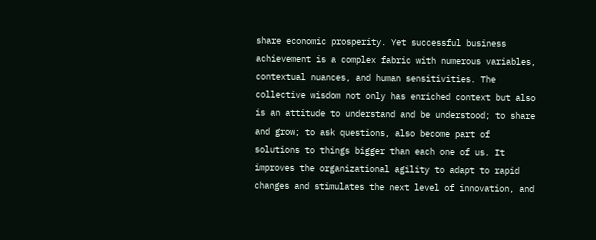share economic prosperity. Yet successful business achievement is a complex fabric with numerous variables, contextual nuances, and human sensitivities. The collective wisdom not only has enriched context but also is an attitude to understand and be understood; to share and grow; to ask questions, also become part of solutions to things bigger than each one of us. It improves the organizational agility to adapt to rapid changes and stimulates the next level of innovation, and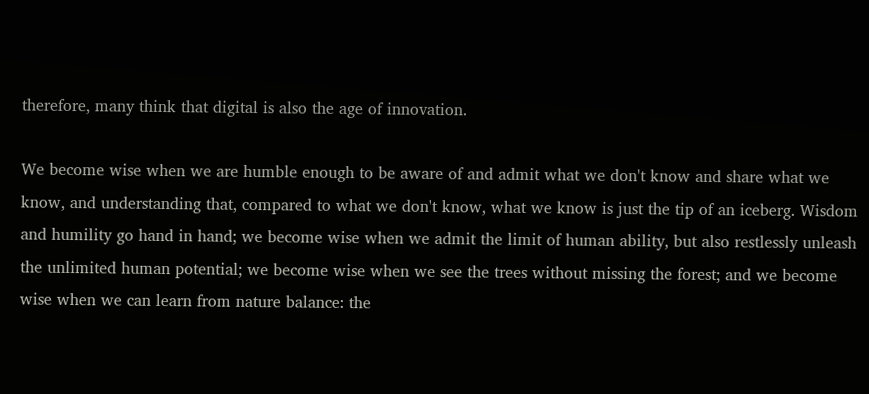therefore, many think that digital is also the age of innovation.

We become wise when we are humble enough to be aware of and admit what we don't know and share what we know, and understanding that, compared to what we don't know, what we know is just the tip of an iceberg. Wisdom and humility go hand in hand; we become wise when we admit the limit of human ability, but also restlessly unleash the unlimited human potential; we become wise when we see the trees without missing the forest; and we become wise when we can learn from nature balance: the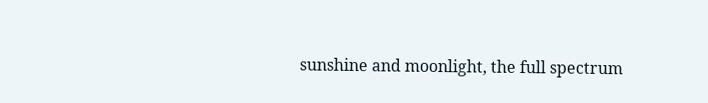sunshine and moonlight, the full spectrum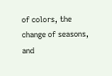of colors, the change of seasons, and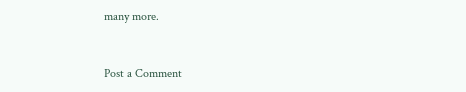many more.


Post a Comment